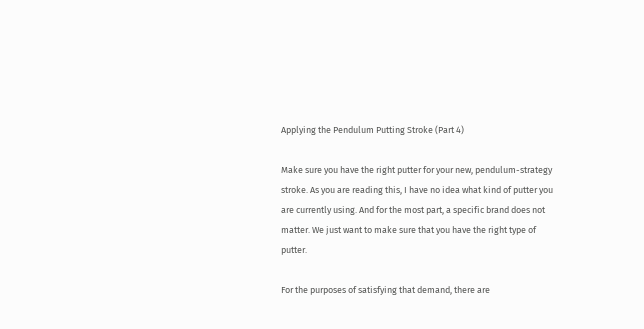Applying the Pendulum Putting Stroke (Part 4)

Make sure you have the right putter for your new, pendulum-strategy stroke. As you are reading this, I have no idea what kind of putter you are currently using. And for the most part, a specific brand does not matter. We just want to make sure that you have the right type of putter.

For the purposes of satisfying that demand, there are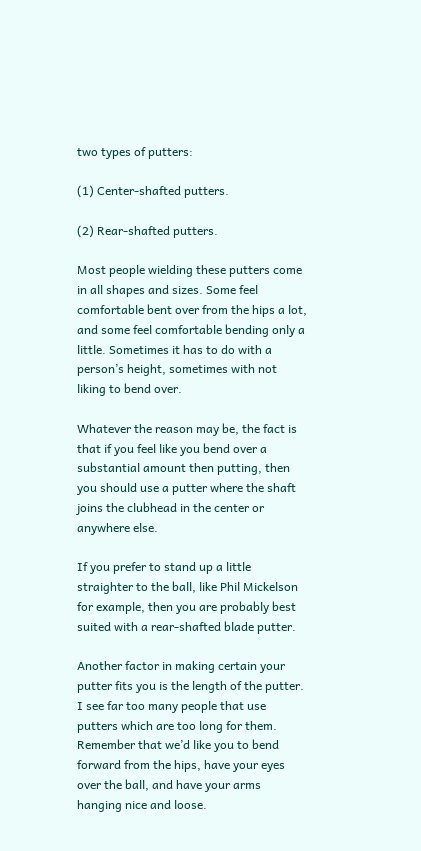two types of putters:

(1) Center-shafted putters.

(2) Rear-shafted putters.

Most people wielding these putters come in all shapes and sizes. Some feel comfortable bent over from the hips a lot, and some feel comfortable bending only a little. Sometimes it has to do with a person’s height, sometimes with not liking to bend over.

Whatever the reason may be, the fact is that if you feel like you bend over a substantial amount then putting, then you should use a putter where the shaft joins the clubhead in the center or anywhere else.

If you prefer to stand up a little straighter to the ball, like Phil Mickelson for example, then you are probably best suited with a rear-shafted blade putter.

Another factor in making certain your putter fits you is the length of the putter. I see far too many people that use putters which are too long for them. Remember that we’d like you to bend forward from the hips, have your eyes over the ball, and have your arms hanging nice and loose.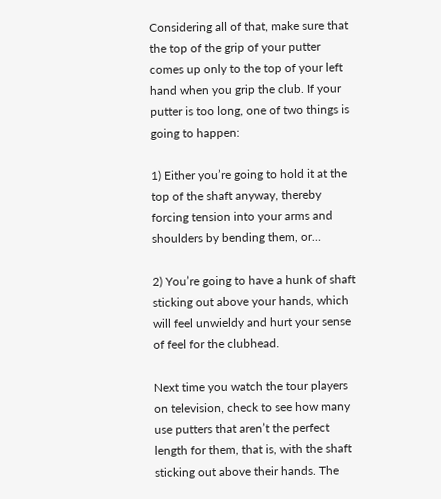Considering all of that, make sure that the top of the grip of your putter comes up only to the top of your left hand when you grip the club. If your putter is too long, one of two things is going to happen:

1) Either you’re going to hold it at the top of the shaft anyway, thereby forcing tension into your arms and shoulders by bending them, or…

2) You’re going to have a hunk of shaft sticking out above your hands, which will feel unwieldy and hurt your sense of feel for the clubhead.

Next time you watch the tour players on television, check to see how many use putters that aren’t the perfect length for them, that is, with the shaft sticking out above their hands. The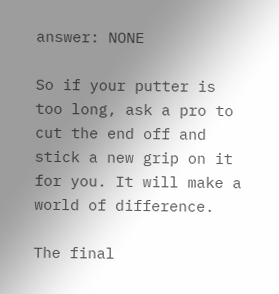answer: NONE

So if your putter is too long, ask a pro to cut the end off and stick a new grip on it for you. It will make a world of difference.

The final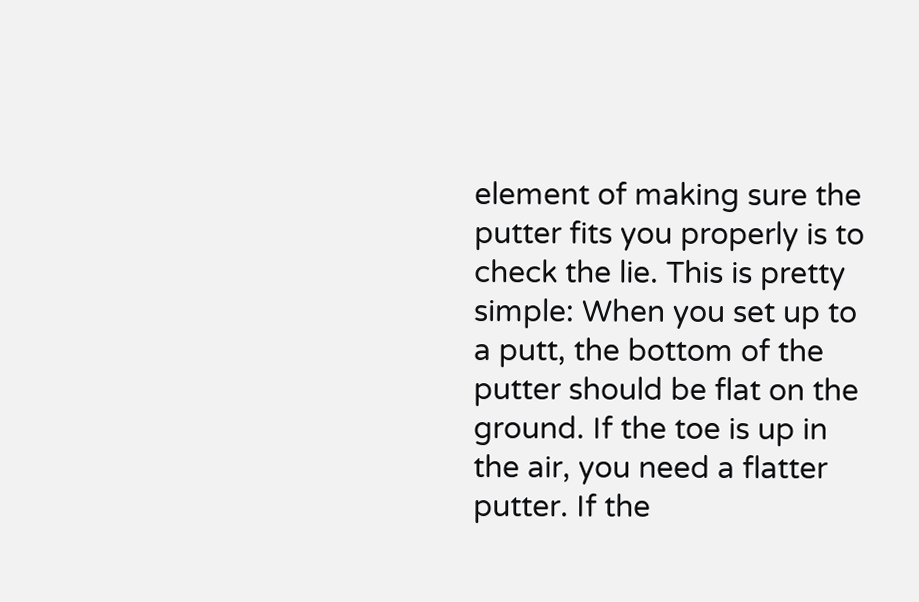element of making sure the putter fits you properly is to check the lie. This is pretty simple: When you set up to a putt, the bottom of the putter should be flat on the ground. If the toe is up in the air, you need a flatter putter. If the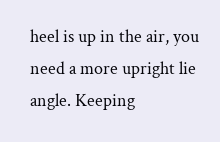heel is up in the air, you need a more upright lie angle. Keeping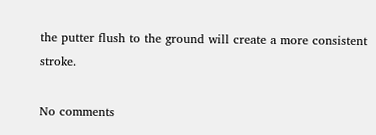the putter flush to the ground will create a more consistent stroke.

No comments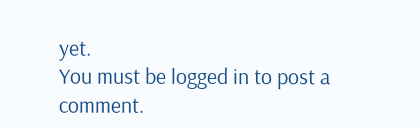yet.
You must be logged in to post a comment.